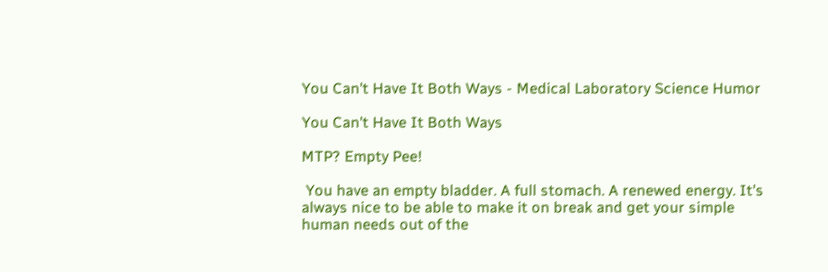You Can't Have It Both Ways - Medical Laboratory Science Humor

You Can't Have It Both Ways

MTP? Empty Pee!

 You have an empty bladder. A full stomach. A renewed energy. It's always nice to be able to make it on break and get your simple human needs out of the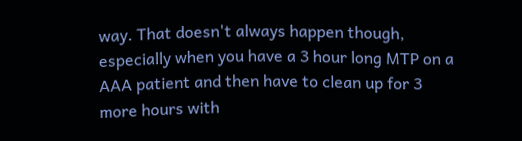way. That doesn't always happen though, especially when you have a 3 hour long MTP on a AAA patient and then have to clean up for 3 more hours with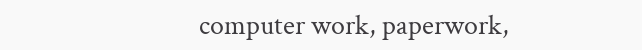computer work, paperwork,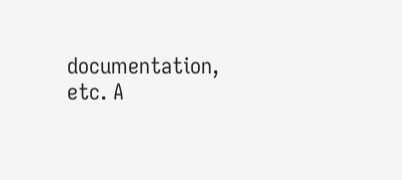documentation, etc. A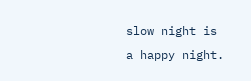slow night is a happy night.